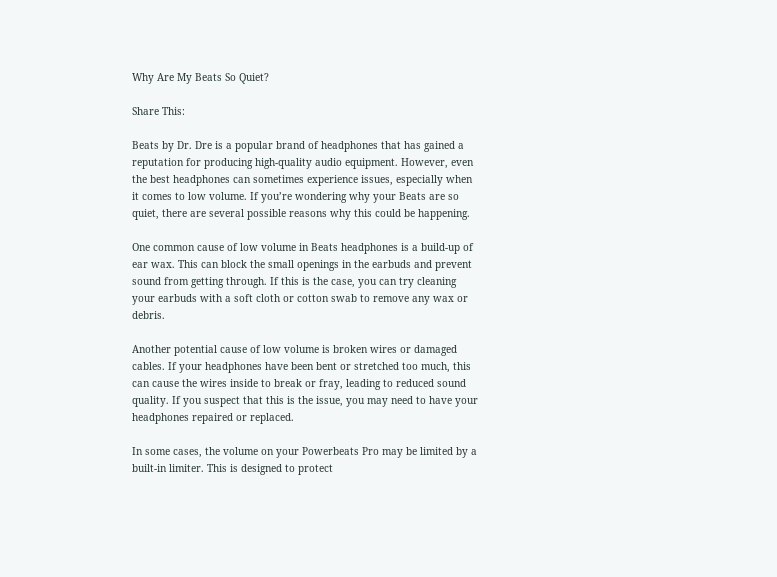Why Are My Beats So Quiet?

Share This:

Beats by Dr. Dre is a popular brand of headphones that has gained a reputation for producing high-quality audio equipment. However, even the best headphones can sometimes experience issues, especially when it comes to low volume. If you’re wondering why your Beats are so quiet, there are several possible reasons why this could be happening.

One common cause of low volume in Beats headphones is a build-up of ear wax. This can block the small openings in the earbuds and prevent sound from getting through. If this is the case, you can try cleaning your earbuds with a soft cloth or cotton swab to remove any wax or debris.

Another potential cause of low volume is broken wires or damaged cables. If your headphones have been bent or stretched too much, this can cause the wires inside to break or fray, leading to reduced sound quality. If you suspect that this is the issue, you may need to have your headphones repaired or replaced.

In some cases, the volume on your Powerbeats Pro may be limited by a built-in limiter. This is designed to protect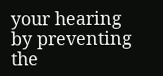your hearing by preventing the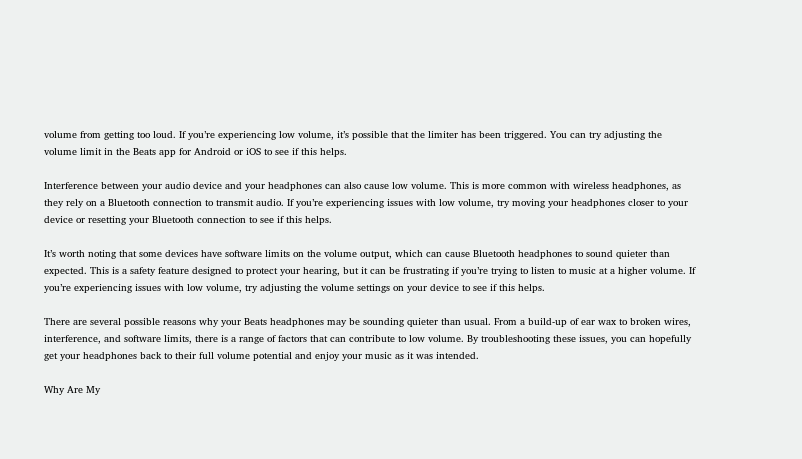volume from getting too loud. If you’re experiencing low volume, it’s possible that the limiter has been triggered. You can try adjusting the volume limit in the Beats app for Android or iOS to see if this helps.

Interference between your audio device and your headphones can also cause low volume. This is more common with wireless headphones, as they rely on a Bluetooth connection to transmit audio. If you’re experiencing issues with low volume, try moving your headphones closer to your device or resetting your Bluetooth connection to see if this helps.

It’s worth noting that some devices have software limits on the volume output, which can cause Bluetooth headphones to sound quieter than expected. This is a safety feature designed to protect your hearing, but it can be frustrating if you’re trying to listen to music at a higher volume. If you’re experiencing issues with low volume, try adjusting the volume settings on your device to see if this helps.

There are several possible reasons why your Beats headphones may be sounding quieter than usual. From a build-up of ear wax to broken wires, interference, and software limits, there is a range of factors that can contribute to low volume. By troubleshooting these issues, you can hopefully get your headphones back to their full volume potential and enjoy your music as it was intended.

Why Are My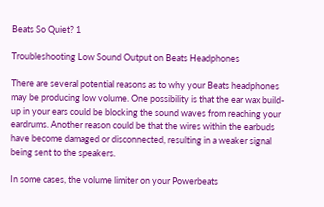Beats So Quiet? 1

Troubleshooting Low Sound Output on Beats Headphones

There are several potential reasons as to why your Beats headphones may be producing low volume. One possibility is that the ear wax build-up in your ears could be blocking the sound waves from reaching your eardrums. Another reason could be that the wires within the earbuds have become damaged or disconnected, resulting in a weaker signal being sent to the speakers.

In some cases, the volume limiter on your Powerbeats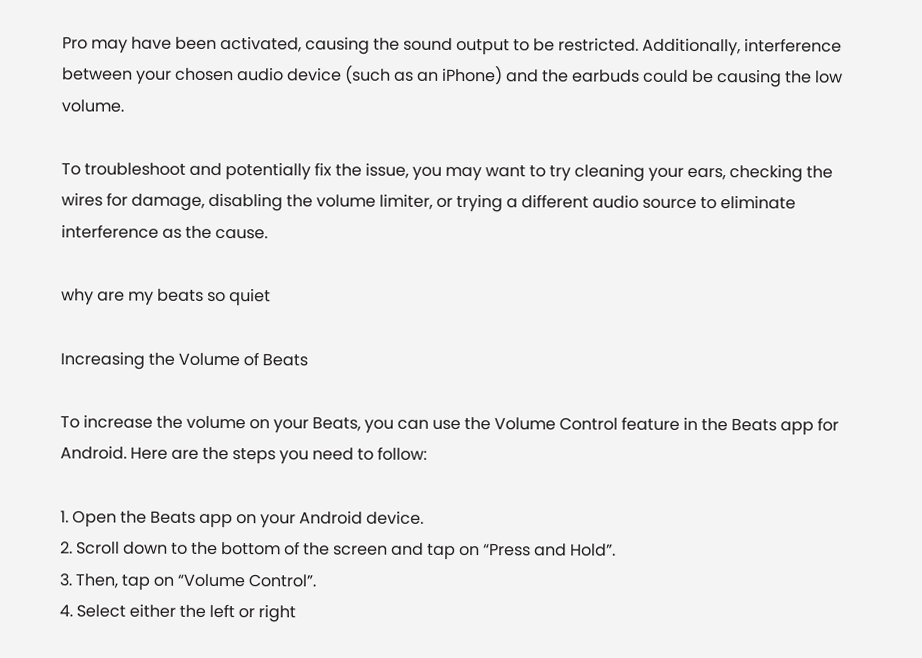Pro may have been activated, causing the sound output to be restricted. Additionally, interference between your chosen audio device (such as an iPhone) and the earbuds could be causing the low volume.

To troubleshoot and potentially fix the issue, you may want to try cleaning your ears, checking the wires for damage, disabling the volume limiter, or trying a different audio source to eliminate interference as the cause.

why are my beats so quiet

Increasing the Volume of Beats

To increase the volume on your Beats, you can use the Volume Control feature in the Beats app for Android. Here are the steps you need to follow:

1. Open the Beats app on your Android device.
2. Scroll down to the bottom of the screen and tap on “Press and Hold”.
3. Then, tap on “Volume Control”.
4. Select either the left or right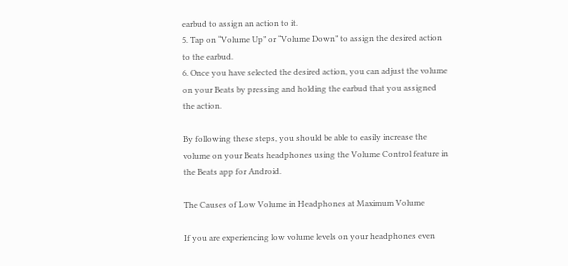earbud to assign an action to it.
5. Tap on “Volume Up” or “Volume Down” to assign the desired action to the earbud.
6. Once you have selected the desired action, you can adjust the volume on your Beats by pressing and holding the earbud that you assigned the action.

By following these steps, you should be able to easily increase the volume on your Beats headphones using the Volume Control feature in the Beats app for Android.

The Causes of Low Volume in Headphones at Maximum Volume

If you are experiencing low volume levels on your headphones even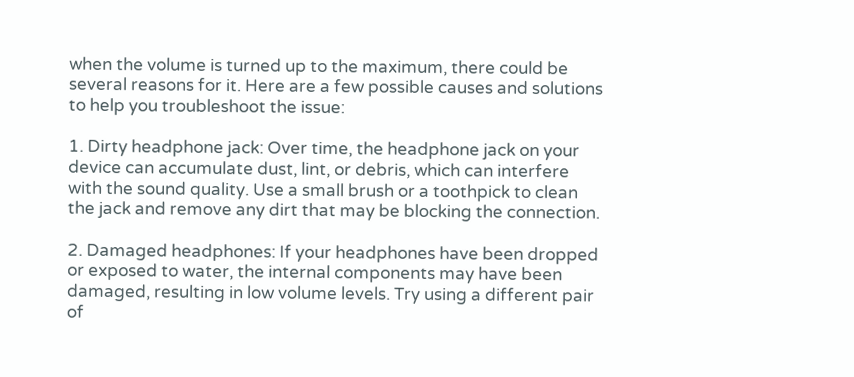when the volume is turned up to the maximum, there could be several reasons for it. Here are a few possible causes and solutions to help you troubleshoot the issue:

1. Dirty headphone jack: Over time, the headphone jack on your device can accumulate dust, lint, or debris, which can interfere with the sound quality. Use a small brush or a toothpick to clean the jack and remove any dirt that may be blocking the connection.

2. Damaged headphones: If your headphones have been dropped or exposed to water, the internal components may have been damaged, resulting in low volume levels. Try using a different pair of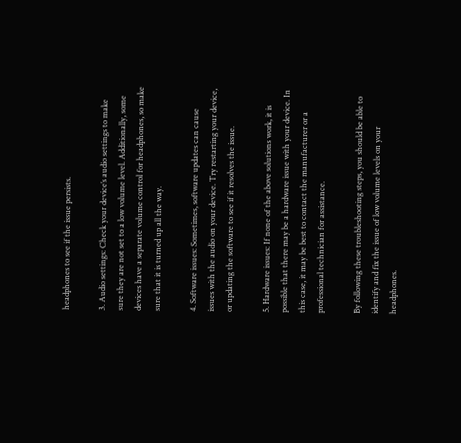headphones to see if the issue persists.

3. Audio settings: Check your device’s audio settings to make sure they are not set to a low volume level. Additionally, some devices have a separate volume control for headphones, so make sure that it is turned up all the way.

4. Software issues: Sometimes, software updates can cause issues with the audio on your device. Try restarting your device, or updating the software to see if it resolves the issue.

5. Hardware issues: If none of the above solutions work, it is possible that there may be a hardware issue with your device. In this case, it may be best to contact the manufacturer or a professional technician for assistance.

By following these troubleshooting steps, you should be able to identify and fix the issue of low volume levels on your headphones.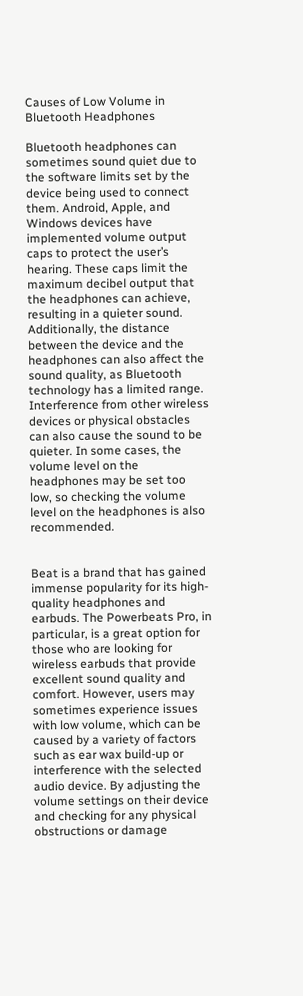Causes of Low Volume in Bluetooth Headphones

Bluetooth headphones can sometimes sound quiet due to the software limits set by the device being used to connect them. Android, Apple, and Windows devices have implemented volume output caps to protect the user’s hearing. These caps limit the maximum decibel output that the headphones can achieve, resulting in a quieter sound. Additionally, the distance between the device and the headphones can also affect the sound quality, as Bluetooth technology has a limited range. Interference from other wireless devices or physical obstacles can also cause the sound to be quieter. In some cases, the volume level on the headphones may be set too low, so checking the volume level on the headphones is also recommended.


Beat is a brand that has gained immense popularity for its high-quality headphones and earbuds. The Powerbeats Pro, in particular, is a great option for those who are looking for wireless earbuds that provide excellent sound quality and comfort. However, users may sometimes experience issues with low volume, which can be caused by a variety of factors such as ear wax build-up or interference with the selected audio device. By adjusting the volume settings on their device and checking for any physical obstructions or damage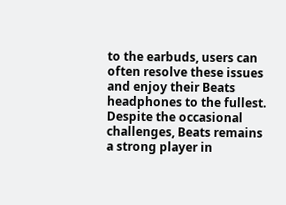to the earbuds, users can often resolve these issues and enjoy their Beats headphones to the fullest. Despite the occasional challenges, Beats remains a strong player in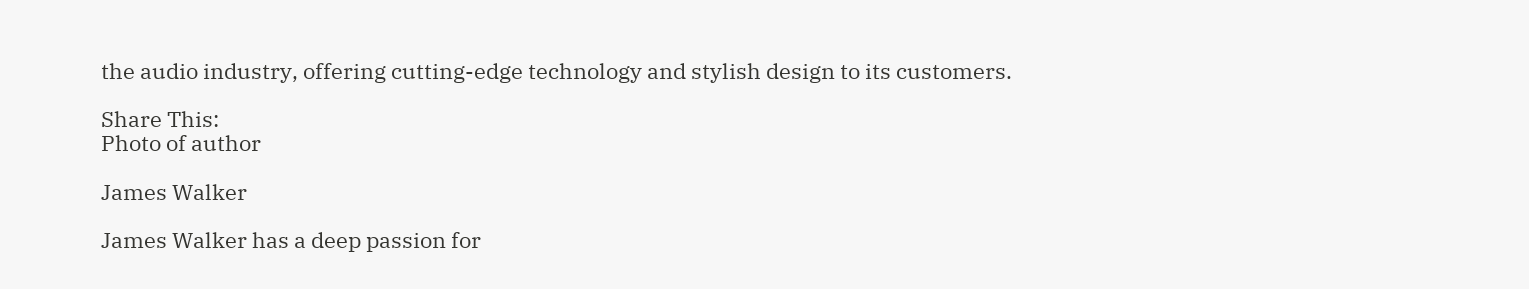the audio industry, offering cutting-edge technology and stylish design to its customers.

Share This:
Photo of author

James Walker

James Walker has a deep passion for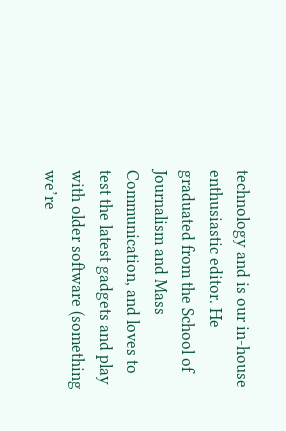technology and is our in-house enthusiastic editor. He graduated from the School of Journalism and Mass Communication, and loves to test the latest gadgets and play with older software (something we’re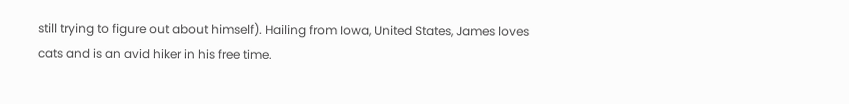still trying to figure out about himself). Hailing from Iowa, United States, James loves cats and is an avid hiker in his free time.